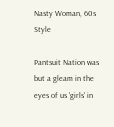Nasty Woman, 60s Style

Pantsuit Nation was but a gleam in the eyes of us 'girls' in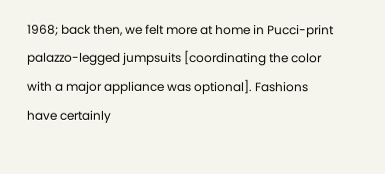1968; back then, we felt more at home in Pucci-print palazzo-legged jumpsuits [coordinating the color with a major appliance was optional]. Fashions have certainly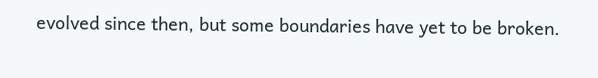evolved since then, but some boundaries have yet to be broken.